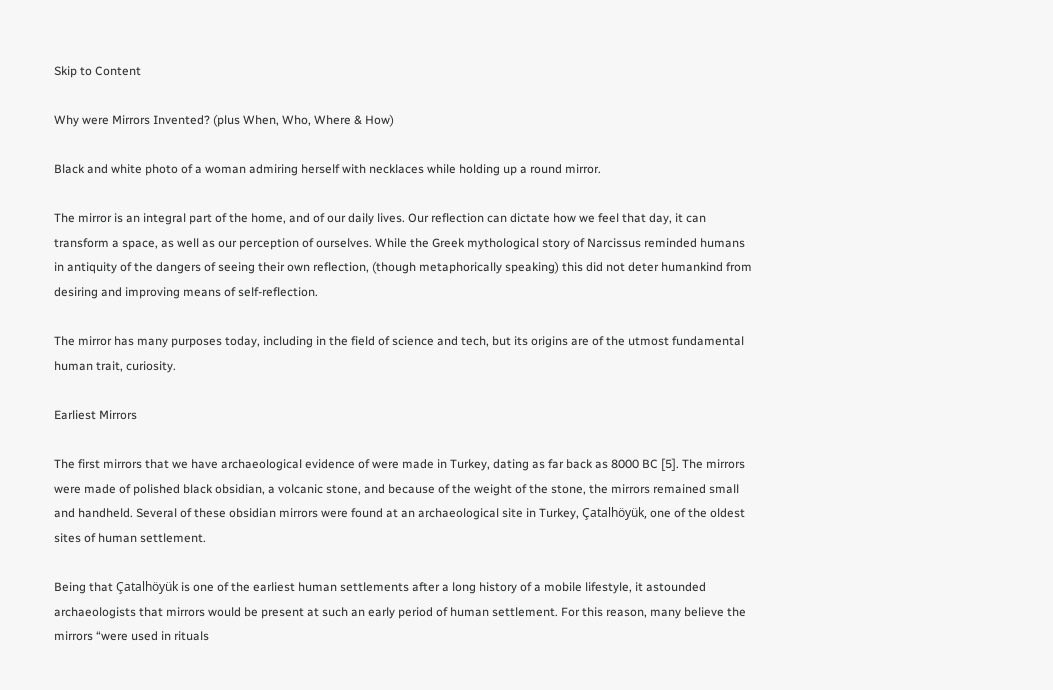Skip to Content

Why were Mirrors Invented? (plus When, Who, Where & How)

Black and white photo of a woman admiring herself with necklaces while holding up a round mirror.

The mirror is an integral part of the home, and of our daily lives. Our reflection can dictate how we feel that day, it can transform a space, as well as our perception of ourselves. While the Greek mythological story of Narcissus reminded humans in antiquity of the dangers of seeing their own reflection, (though metaphorically speaking) this did not deter humankind from desiring and improving means of self-reflection.

The mirror has many purposes today, including in the field of science and tech, but its origins are of the utmost fundamental human trait, curiosity.

Earliest Mirrors

The first mirrors that we have archaeological evidence of were made in Turkey, dating as far back as 8000 BC [5]. The mirrors were made of polished black obsidian, a volcanic stone, and because of the weight of the stone, the mirrors remained small and handheld. Several of these obsidian mirrors were found at an archaeological site in Turkey, Çatalhöyük, one of the oldest sites of human settlement.

Being that Çatalhöyük is one of the earliest human settlements after a long history of a mobile lifestyle, it astounded archaeologists that mirrors would be present at such an early period of human settlement. For this reason, many believe the mirrors “were used in rituals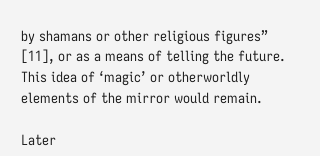by shamans or other religious figures” [11], or as a means of telling the future. This idea of ‘magic’ or otherworldly elements of the mirror would remain.

Later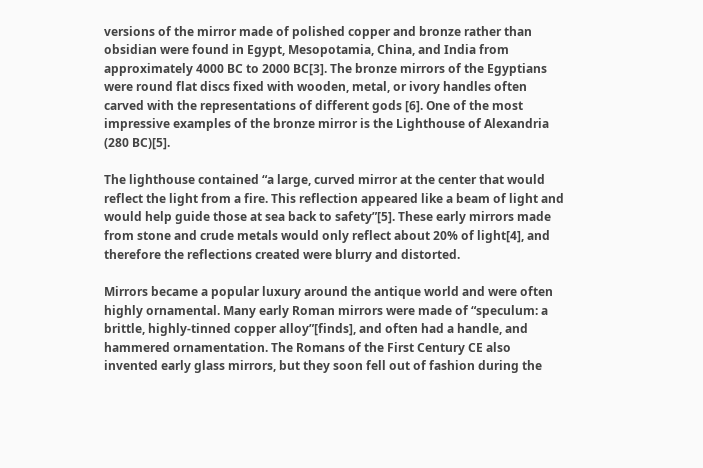versions of the mirror made of polished copper and bronze rather than obsidian were found in Egypt, Mesopotamia, China, and India from approximately 4000 BC to 2000 BC[3]. The bronze mirrors of the Egyptians were round flat discs fixed with wooden, metal, or ivory handles often carved with the representations of different gods [6]. One of the most impressive examples of the bronze mirror is the Lighthouse of Alexandria (280 BC)[5].

The lighthouse contained “a large, curved mirror at the center that would reflect the light from a fire. This reflection appeared like a beam of light and would help guide those at sea back to safety”[5]. These early mirrors made from stone and crude metals would only reflect about 20% of light[4], and therefore the reflections created were blurry and distorted.

Mirrors became a popular luxury around the antique world and were often highly ornamental. Many early Roman mirrors were made of “speculum: a brittle, highly-tinned copper alloy”[finds], and often had a handle, and hammered ornamentation. The Romans of the First Century CE also invented early glass mirrors, but they soon fell out of fashion during the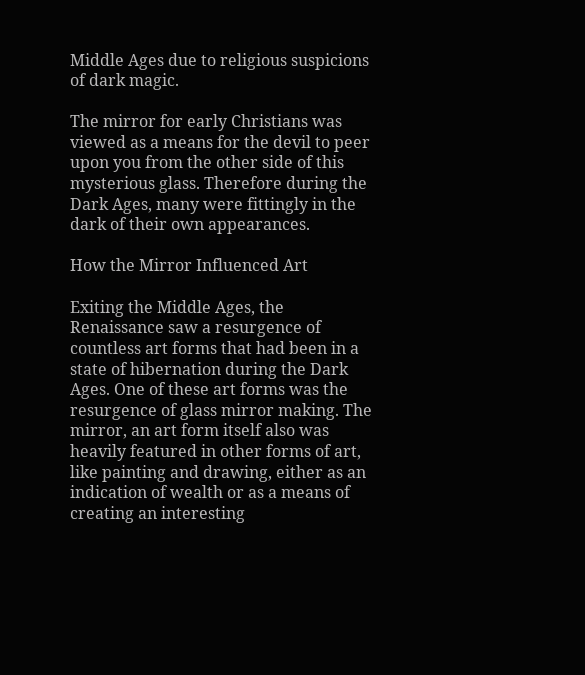Middle Ages due to religious suspicions of dark magic.

The mirror for early Christians was viewed as a means for the devil to peer upon you from the other side of this mysterious glass. Therefore during the Dark Ages, many were fittingly in the dark of their own appearances.

How the Mirror Influenced Art

Exiting the Middle Ages, the Renaissance saw a resurgence of countless art forms that had been in a state of hibernation during the Dark Ages. One of these art forms was the resurgence of glass mirror making. The mirror, an art form itself also was heavily featured in other forms of art, like painting and drawing, either as an indication of wealth or as a means of creating an interesting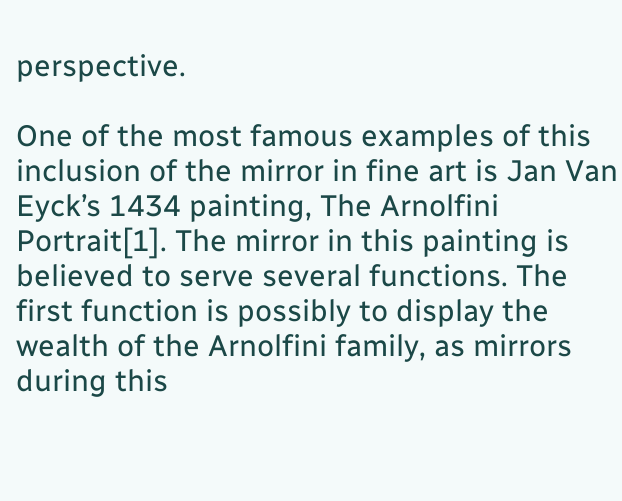perspective.

One of the most famous examples of this inclusion of the mirror in fine art is Jan Van Eyck’s 1434 painting, The Arnolfini Portrait[1]. The mirror in this painting is believed to serve several functions. The first function is possibly to display the wealth of the Arnolfini family, as mirrors during this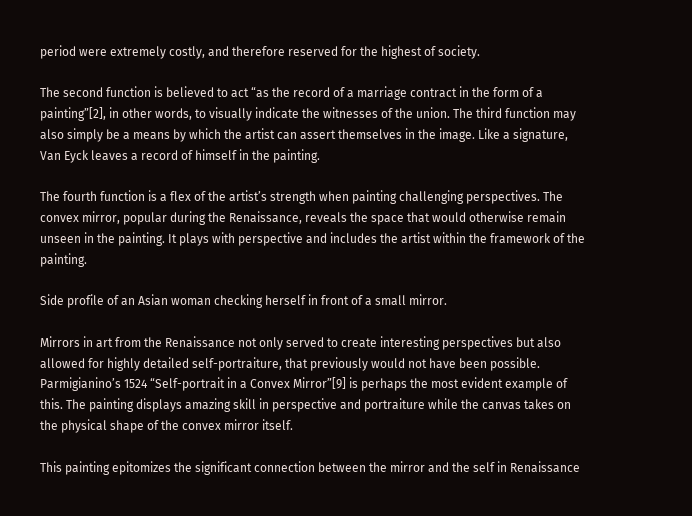period were extremely costly, and therefore reserved for the highest of society.

The second function is believed to act “as the record of a marriage contract in the form of a painting”[2], in other words, to visually indicate the witnesses of the union. The third function may also simply be a means by which the artist can assert themselves in the image. Like a signature, Van Eyck leaves a record of himself in the painting.

The fourth function is a flex of the artist’s strength when painting challenging perspectives. The convex mirror, popular during the Renaissance, reveals the space that would otherwise remain unseen in the painting. It plays with perspective and includes the artist within the framework of the painting.

Side profile of an Asian woman checking herself in front of a small mirror.

Mirrors in art from the Renaissance not only served to create interesting perspectives but also allowed for highly detailed self-portraiture, that previously would not have been possible. Parmigianino’s 1524 “Self-portrait in a Convex Mirror”[9] is perhaps the most evident example of this. The painting displays amazing skill in perspective and portraiture while the canvas takes on the physical shape of the convex mirror itself.

This painting epitomizes the significant connection between the mirror and the self in Renaissance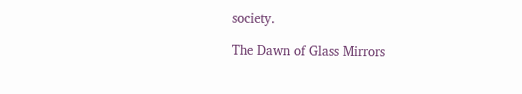society.

The Dawn of Glass Mirrors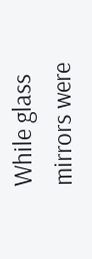While glass mirrors were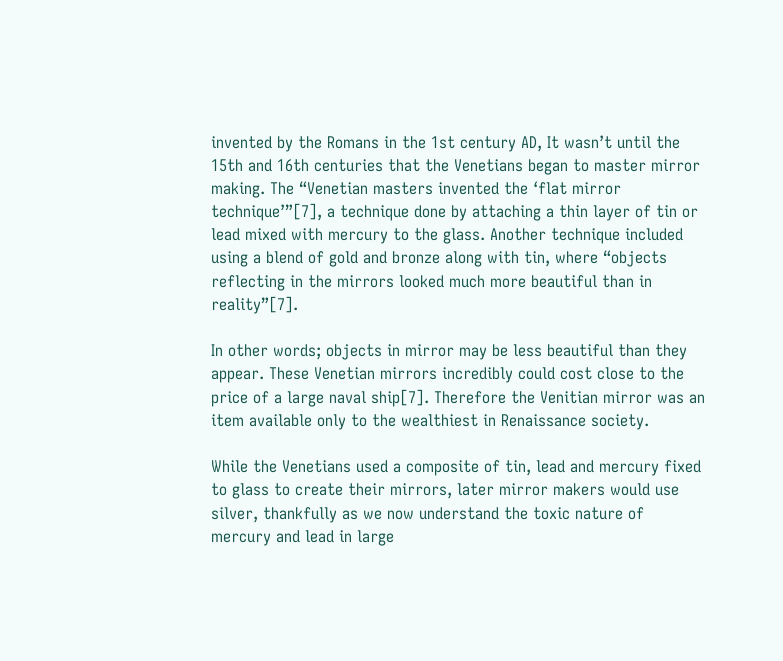invented by the Romans in the 1st century AD, It wasn’t until the 15th and 16th centuries that the Venetians began to master mirror making. The “Venetian masters invented the ‘flat mirror technique’”[7], a technique done by attaching a thin layer of tin or lead mixed with mercury to the glass. Another technique included using a blend of gold and bronze along with tin, where “objects reflecting in the mirrors looked much more beautiful than in reality”[7].

In other words; objects in mirror may be less beautiful than they appear. These Venetian mirrors incredibly could cost close to the price of a large naval ship[7]. Therefore the Venitian mirror was an item available only to the wealthiest in Renaissance society.

While the Venetians used a composite of tin, lead and mercury fixed to glass to create their mirrors, later mirror makers would use silver, thankfully as we now understand the toxic nature of mercury and lead in large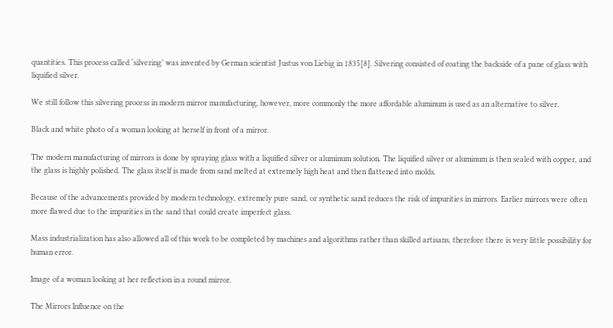quantities. This process called ‘silvering’ was invented by German scientist Justus von Liebig in 1835[8]. Silvering consisted of coating the backside of a pane of glass with liquified silver.

We still follow this silvering process in modern mirror manufacturing, however, more commonly the more affordable aluminum is used as an alternative to silver.

Black and white photo of a woman looking at herself in front of a mirror.

The modern manufacturing of mirrors is done by spraying glass with a liquified silver or aluminum solution. The liquified silver or aluminum is then sealed with copper, and the glass is highly polished. The glass itself is made from sand melted at extremely high heat and then flattened into molds.

Because of the advancements provided by modern technology, extremely pure sand, or synthetic sand reduces the risk of impurities in mirrors. Earlier mirrors were often more flawed due to the impurities in the sand that could create imperfect glass.

Mass industrialization has also allowed all of this work to be completed by machines and algorithms rather than skilled artisans, therefore there is very little possibility for human error.

Image of a woman looking at her reflection in a round mirror.

The Mirrors Influence on the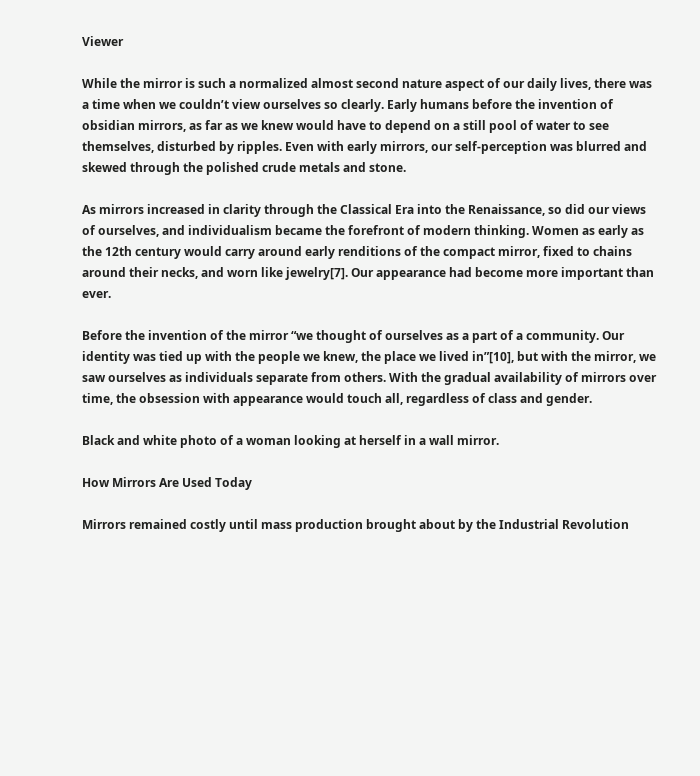Viewer

While the mirror is such a normalized almost second nature aspect of our daily lives, there was a time when we couldn’t view ourselves so clearly. Early humans before the invention of obsidian mirrors, as far as we knew would have to depend on a still pool of water to see themselves, disturbed by ripples. Even with early mirrors, our self-perception was blurred and skewed through the polished crude metals and stone.

As mirrors increased in clarity through the Classical Era into the Renaissance, so did our views of ourselves, and individualism became the forefront of modern thinking. Women as early as the 12th century would carry around early renditions of the compact mirror, fixed to chains around their necks, and worn like jewelry[7]. Our appearance had become more important than ever.

Before the invention of the mirror “we thought of ourselves as a part of a community. Our identity was tied up with the people we knew, the place we lived in”[10], but with the mirror, we saw ourselves as individuals separate from others. With the gradual availability of mirrors over time, the obsession with appearance would touch all, regardless of class and gender.

Black and white photo of a woman looking at herself in a wall mirror.

How Mirrors Are Used Today

Mirrors remained costly until mass production brought about by the Industrial Revolution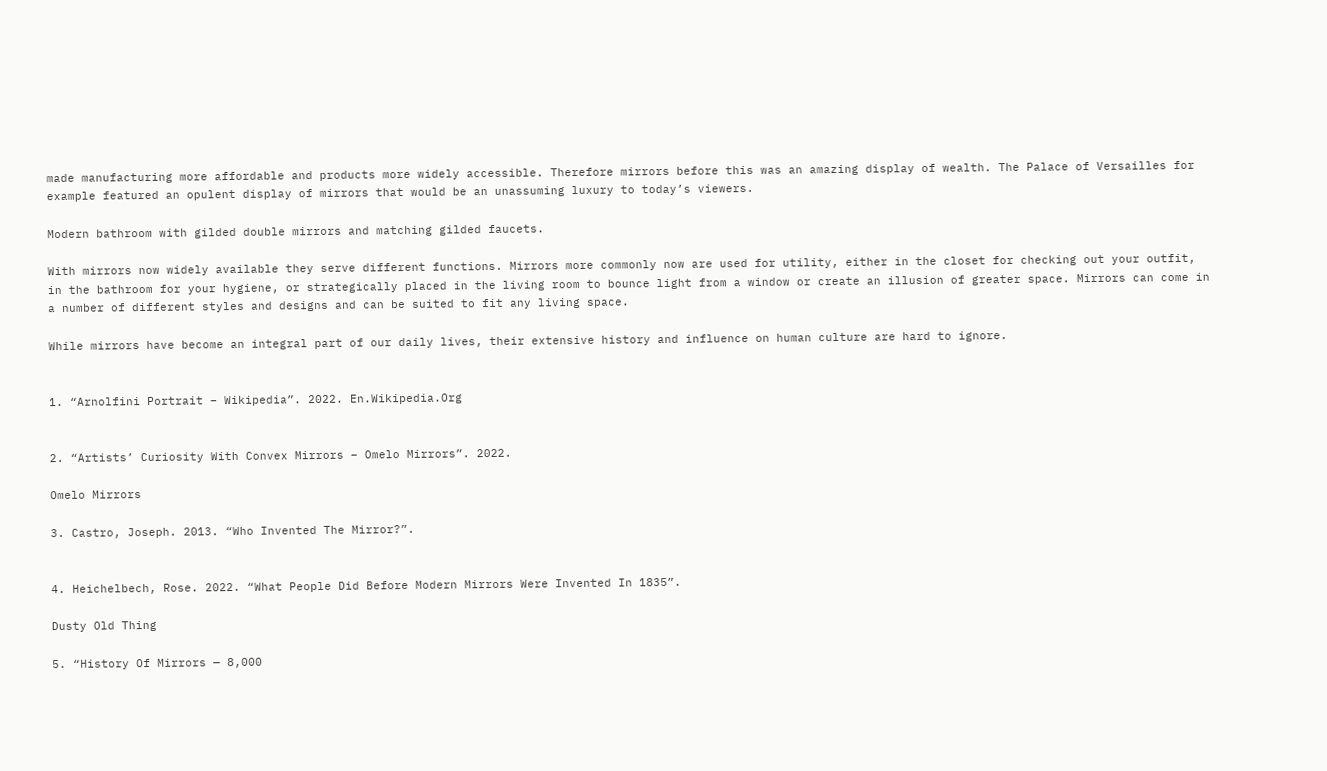made manufacturing more affordable and products more widely accessible. Therefore mirrors before this was an amazing display of wealth. The Palace of Versailles for example featured an opulent display of mirrors that would be an unassuming luxury to today’s viewers.

Modern bathroom with gilded double mirrors and matching gilded faucets.

With mirrors now widely available they serve different functions. Mirrors more commonly now are used for utility, either in the closet for checking out your outfit, in the bathroom for your hygiene, or strategically placed in the living room to bounce light from a window or create an illusion of greater space. Mirrors can come in a number of different styles and designs and can be suited to fit any living space.

While mirrors have become an integral part of our daily lives, their extensive history and influence on human culture are hard to ignore.


1. “Arnolfini Portrait – Wikipedia”. 2022. En.Wikipedia.Org


2. “Artists’ Curiosity With Convex Mirrors – Omelo Mirrors”. 2022.

Omelo Mirrors

3. Castro, Joseph. 2013. “Who Invented The Mirror?”.


4. Heichelbech, Rose. 2022. “What People Did Before Modern Mirrors Were Invented In 1835”.

Dusty Old Thing

5. “History Of Mirrors — 8,000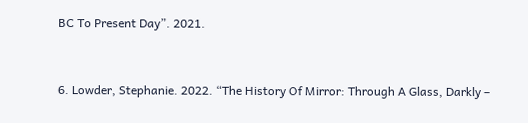BC To Present Day”. 2021.


6. Lowder, Stephanie. 2022. “The History Of Mirror: Through A Glass, Darkly –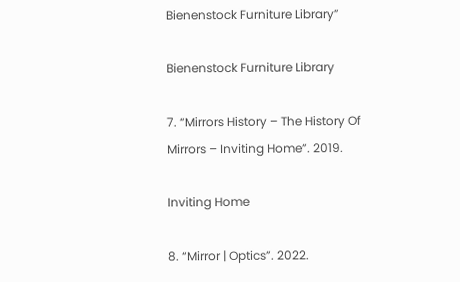Bienenstock Furniture Library”

Bienenstock Furniture Library

7. “Mirrors History – The History Of Mirrors – Inviting Home”. 2019.

Inviting Home

8. “Mirror | Optics”. 2022.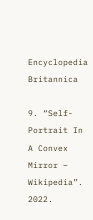Encyclopedia Britannica

9. “Self-Portrait In A Convex Mirror – Wikipedia”. 2022.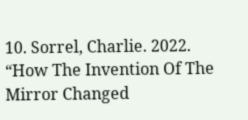10. Sorrel, Charlie. 2022. “How The Invention Of The Mirror Changed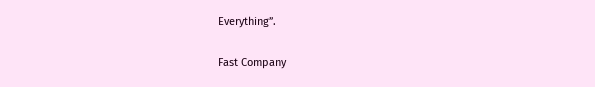Everything”.

Fast Company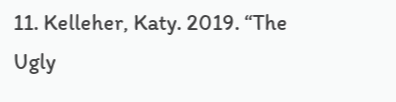11. Kelleher, Katy. 2019. “The Ugly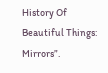History Of Beautiful Things: Mirrors”.